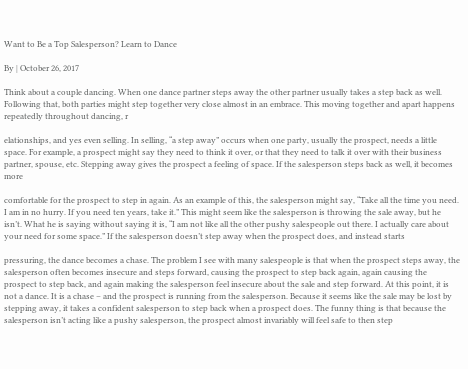Want to Be a Top Salesperson? Learn to Dance

By | October 26, 2017

Think about a couple dancing. When one dance partner steps away the other partner usually takes a step back as well. Following that, both parties might step together very close almost in an embrace. This moving together and apart happens repeatedly throughout dancing, r

elationships, and yes even selling. In selling, “a step away” occurs when one party, usually the prospect, needs a little space. For example, a prospect might say they need to think it over, or that they need to talk it over with their business partner, spouse, etc. Stepping away gives the prospect a feeling of space. If the salesperson steps back as well, it becomes more

comfortable for the prospect to step in again. As an example of this, the salesperson might say, “Take all the time you need. I am in no hurry. If you need ten years, take it.” This might seem like the salesperson is throwing the sale away, but he isn’t. What he is saying without saying it is, “I am not like all the other pushy salespeople out there. I actually care about your need for some space.” If the salesperson doesn’t step away when the prospect does, and instead starts

pressuring, the dance becomes a chase. The problem I see with many salespeople is that when the prospect steps away, the salesperson often becomes insecure and steps forward, causing the prospect to step back again, again causing the prospect to step back, and again making the salesperson feel insecure about the sale and step forward. At this point, it is not a dance. It is a chase – and the prospect is running from the salesperson. Because it seems like the sale may be lost by stepping away, it takes a confident salesperson to step back when a prospect does. The funny thing is that because the salesperson isn’t acting like a pushy salesperson, the prospect almost invariably will feel safe to then step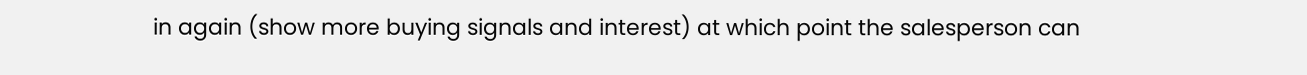in again (show more buying signals and interest) at which point the salesperson can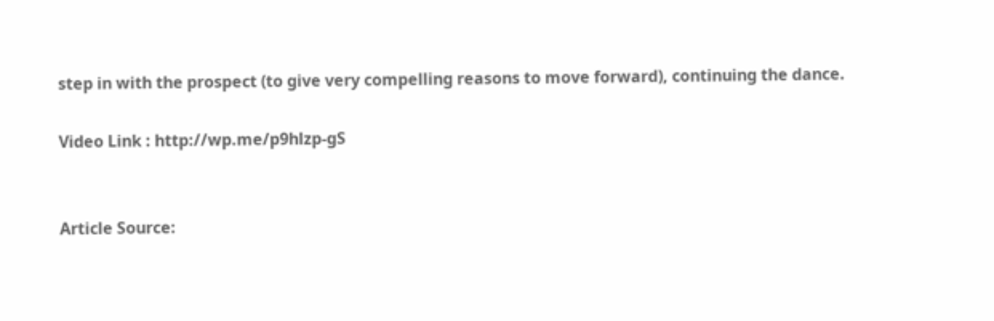step in with the prospect (to give very compelling reasons to move forward), continuing the dance.

Video Link : http://wp.me/p9hlzp-gS


Article Source: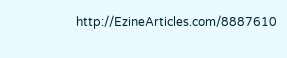http://EzineArticles.com/8887610